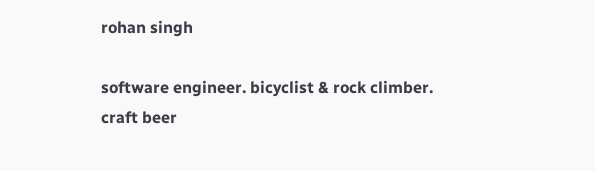rohan singh

software engineer. bicyclist & rock climber. craft beer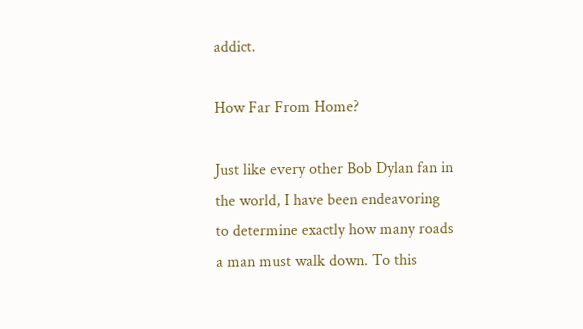addict.

How Far From Home?

Just like every other Bob Dylan fan in the world, I have been endeavoring to determine exactly how many roads a man must walk down. To this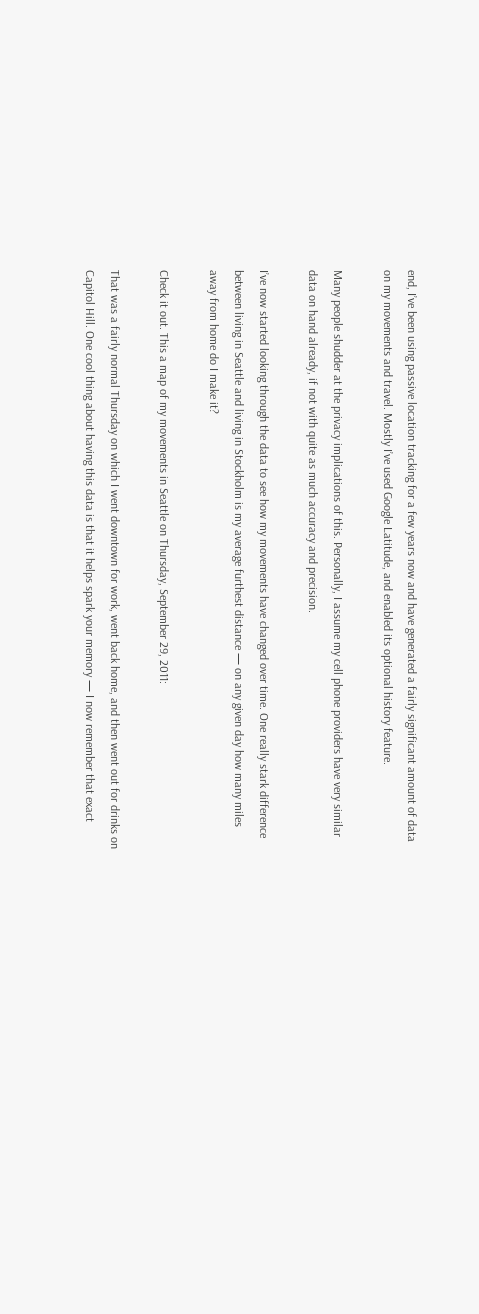end, I’ve been using passive location tracking for a few years now and have generated a fairly significant amount of data on my movements and travel. Mostly I’ve used Google Latitude, and enabled its optional history feature.

Many people shudder at the privacy implications of this. Personally, I assume my cell phone providers have very similar data on hand already, if not with quite as much accuracy and precision.

I’ve now started looking through the data to see how my movements have changed over time. One really stark difference between living in Seattle and living in Stockholm is my average furthest distance — on any given day how many miles away from home do I make it?

Check it out. This a map of my movements in Seattle on Thursday, September 29, 2011:

That was a fairly normal Thursday on which I went downtown for work, went back home, and then went out for drinks on Capitol Hill. One cool thing about having this data is that it helps spark your memory — I now remember that exact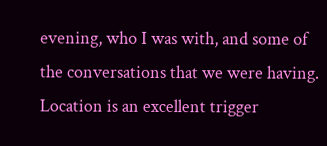evening, who I was with, and some of the conversations that we were having. Location is an excellent trigger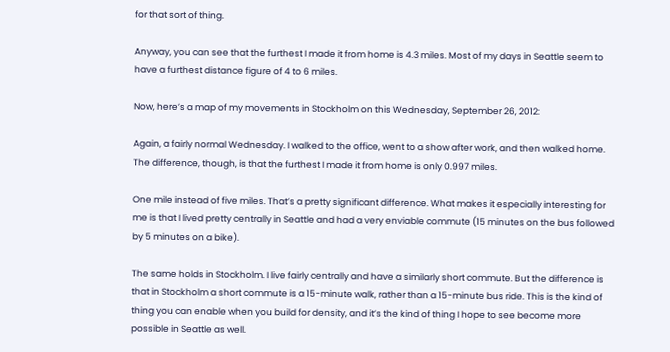for that sort of thing.

Anyway, you can see that the furthest I made it from home is 4.3 miles. Most of my days in Seattle seem to have a furthest distance figure of 4 to 6 miles.

Now, here’s a map of my movements in Stockholm on this Wednesday, September 26, 2012:

Again, a fairly normal Wednesday. I walked to the office, went to a show after work, and then walked home. The difference, though, is that the furthest I made it from home is only 0.997 miles.

One mile instead of five miles. That’s a pretty significant difference. What makes it especially interesting for me is that I lived pretty centrally in Seattle and had a very enviable commute (15 minutes on the bus followed by 5 minutes on a bike).

The same holds in Stockholm. I live fairly centrally and have a similarly short commute. But the difference is that in Stockholm a short commute is a 15-minute walk, rather than a 15-minute bus ride. This is the kind of thing you can enable when you build for density, and it’s the kind of thing I hope to see become more possible in Seattle as well.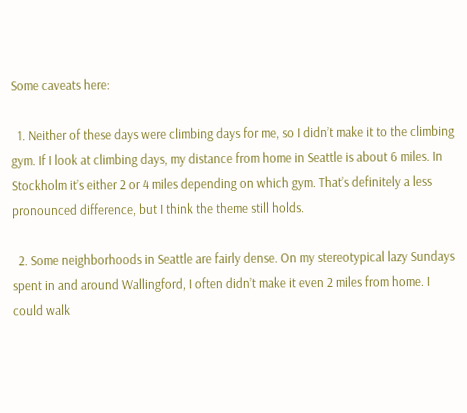Some caveats here:

  1. Neither of these days were climbing days for me, so I didn’t make it to the climbing gym. If I look at climbing days, my distance from home in Seattle is about 6 miles. In Stockholm it’s either 2 or 4 miles depending on which gym. That’s definitely a less pronounced difference, but I think the theme still holds.

  2. Some neighborhoods in Seattle are fairly dense. On my stereotypical lazy Sundays spent in and around Wallingford, I often didn’t make it even 2 miles from home. I could walk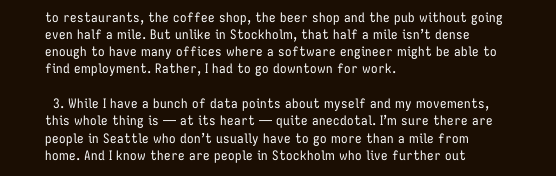to restaurants, the coffee shop, the beer shop and the pub without going even half a mile. But unlike in Stockholm, that half a mile isn’t dense enough to have many offices where a software engineer might be able to find employment. Rather, I had to go downtown for work.

  3. While I have a bunch of data points about myself and my movements, this whole thing is — at its heart — quite anecdotal. I’m sure there are people in Seattle who don’t usually have to go more than a mile from home. And I know there are people in Stockholm who live further out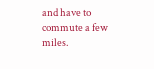and have to commute a few miles.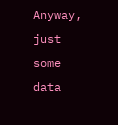Anyway, just some data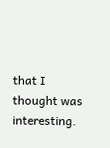that I thought was interesting.